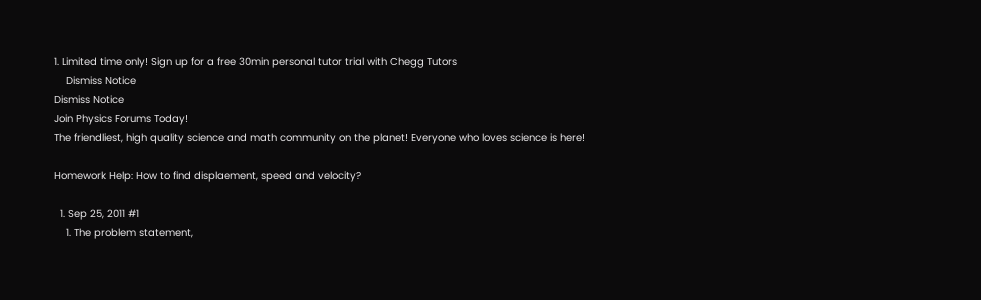1. Limited time only! Sign up for a free 30min personal tutor trial with Chegg Tutors
    Dismiss Notice
Dismiss Notice
Join Physics Forums Today!
The friendliest, high quality science and math community on the planet! Everyone who loves science is here!

Homework Help: How to find displaement, speed and velocity?

  1. Sep 25, 2011 #1
    1. The problem statement,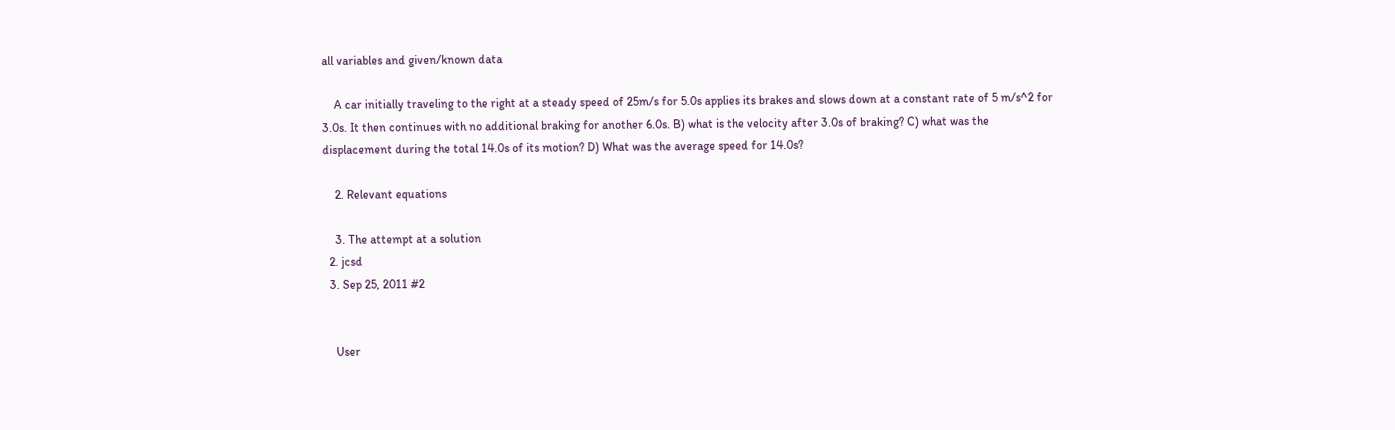all variables and given/known data

    A car initially traveling to the right at a steady speed of 25m/s for 5.0s applies its brakes and slows down at a constant rate of 5 m/s^2 for 3.0s. It then continues with no additional braking for another 6.0s. B) what is the velocity after 3.0s of braking? C) what was the displacement during the total 14.0s of its motion? D) What was the average speed for 14.0s?

    2. Relevant equations

    3. The attempt at a solution
  2. jcsd
  3. Sep 25, 2011 #2


    User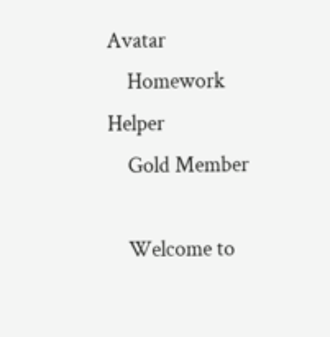Avatar
    Homework Helper
    Gold Member

    Welcome to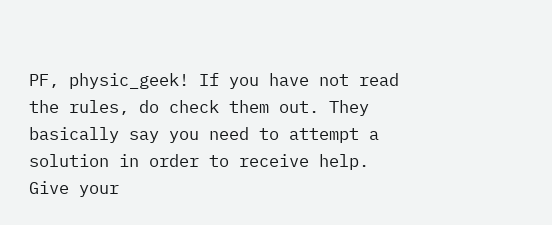PF, physic_geek! If you have not read the rules, do check them out. They basically say you need to attempt a solution in order to receive help. Give your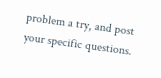problem a try, and post your specific questions.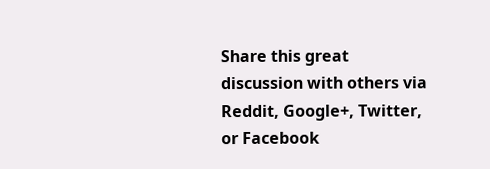Share this great discussion with others via Reddit, Google+, Twitter, or Facebook